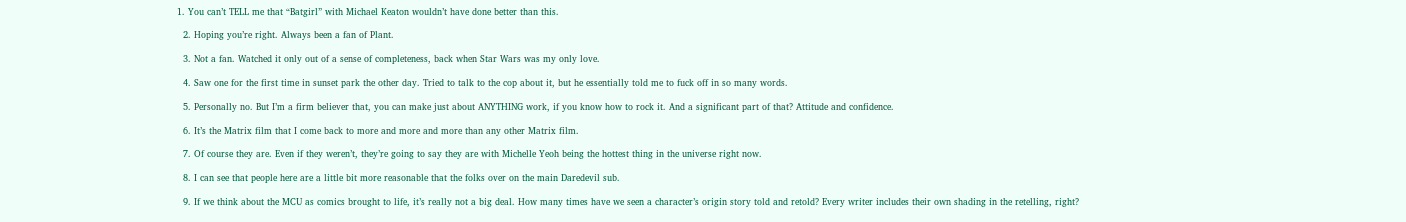1. You can’t TELL me that “Batgirl” with Michael Keaton wouldn’t have done better than this.

  2. Hoping you’re right. Always been a fan of Plant.

  3. Not a fan. Watched it only out of a sense of completeness, back when Star Wars was my only love.

  4. Saw one for the first time in sunset park the other day. Tried to talk to the cop about it, but he essentially told me to fuck off in so many words.

  5. Personally no. But I’m a firm believer that, you can make just about ANYTHING work, if you know how to rock it. And a significant part of that? Attitude and confidence.

  6. It’s the Matrix film that I come back to more and more and more than any other Matrix film.

  7. Of course they are. Even if they weren’t, they’re going to say they are with Michelle Yeoh being the hottest thing in the universe right now.

  8. I can see that people here are a little bit more reasonable that the folks over on the main Daredevil sub.

  9. If we think about the MCU as comics brought to life, it’s really not a big deal. How many times have we seen a character’s origin story told and retold? Every writer includes their own shading in the retelling, right?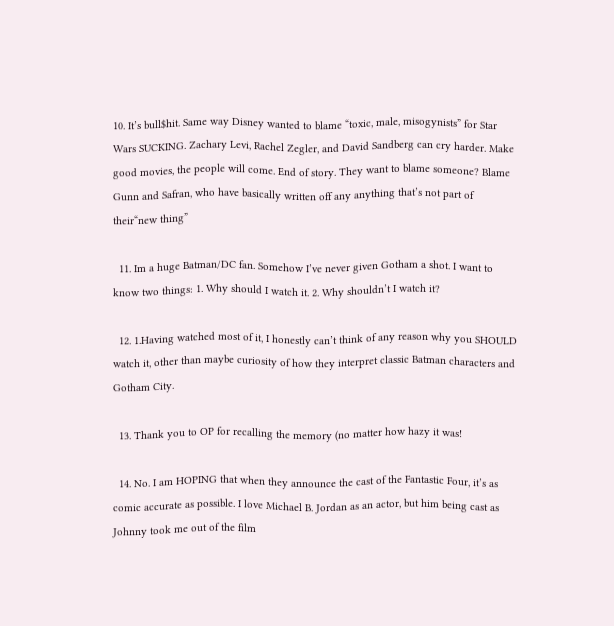10. It’s bull$hit. Same way Disney wanted to blame “toxic, male, misogynists” for Star Wars SUCKING. Zachary Levi, Rachel Zegler, and David Sandberg can cry harder. Make good movies, the people will come. End of story. They want to blame someone? Blame Gunn and Safran, who have basically written off any anything that’s not part of their“new thing”

  11. Im a huge Batman/DC fan. Somehow I’ve never given Gotham a shot. I want to know two things: 1. Why should I watch it. 2. Why shouldn’t I watch it?

  12. 1.Having watched most of it, I honestly can’t think of any reason why you SHOULD watch it, other than maybe curiosity of how they interpret classic Batman characters and Gotham City.

  13. Thank you to OP for recalling the memory (no matter how hazy it was!

  14. No. I am HOPING that when they announce the cast of the Fantastic Four, it’s as comic accurate as possible. I love Michael B. Jordan as an actor, but him being cast as Johnny took me out of the film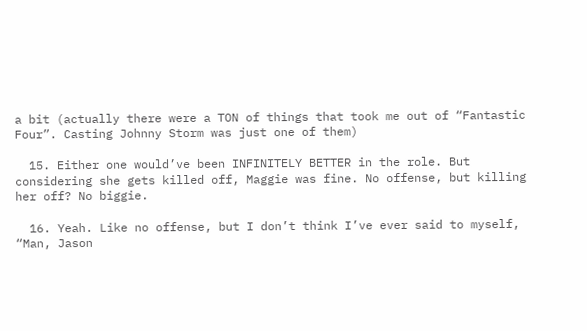a bit (actually there were a TON of things that took me out of “Fantastic Four”. Casting Johnny Storm was just one of them)

  15. Either one would’ve been INFINITELY BETTER in the role. But considering she gets killed off, Maggie was fine. No offense, but killing her off? No biggie.

  16. Yeah. Like no offense, but I don’t think I’ve ever said to myself, “Man, Jason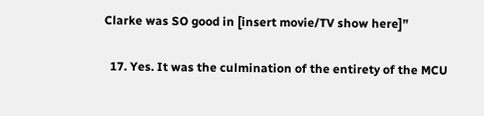Clarke was SO good in [insert movie/TV show here]”

  17. Yes. It was the culmination of the entirety of the MCU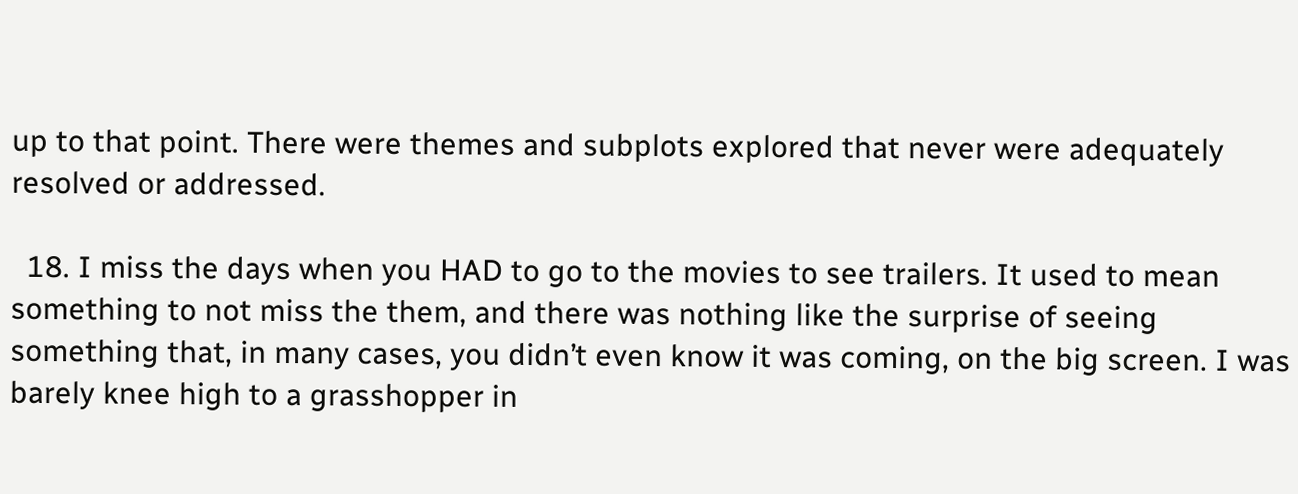up to that point. There were themes and subplots explored that never were adequately resolved or addressed.

  18. I miss the days when you HAD to go to the movies to see trailers. It used to mean something to not miss the them, and there was nothing like the surprise of seeing something that, in many cases, you didn’t even know it was coming, on the big screen. I was barely knee high to a grasshopper in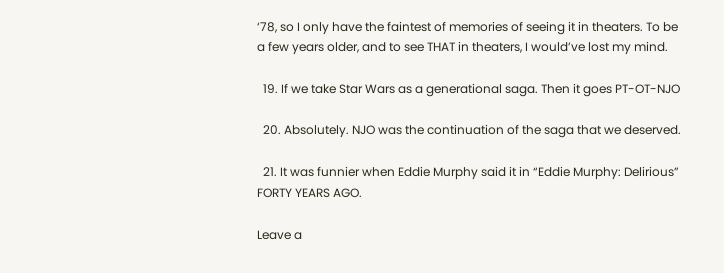‘78, so I only have the faintest of memories of seeing it in theaters. To be a few years older, and to see THAT in theaters, I would’ve lost my mind.

  19. If we take Star Wars as a generational saga. Then it goes PT-OT-NJO

  20. Absolutely. NJO was the continuation of the saga that we deserved.

  21. It was funnier when Eddie Murphy said it in “Eddie Murphy: Delirious” FORTY YEARS AGO.

Leave a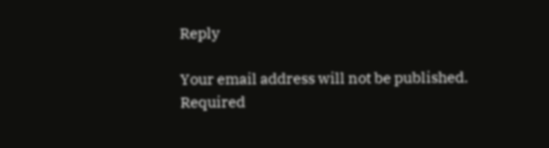Reply

Your email address will not be published. Required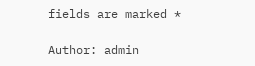fields are marked *

Author: admin